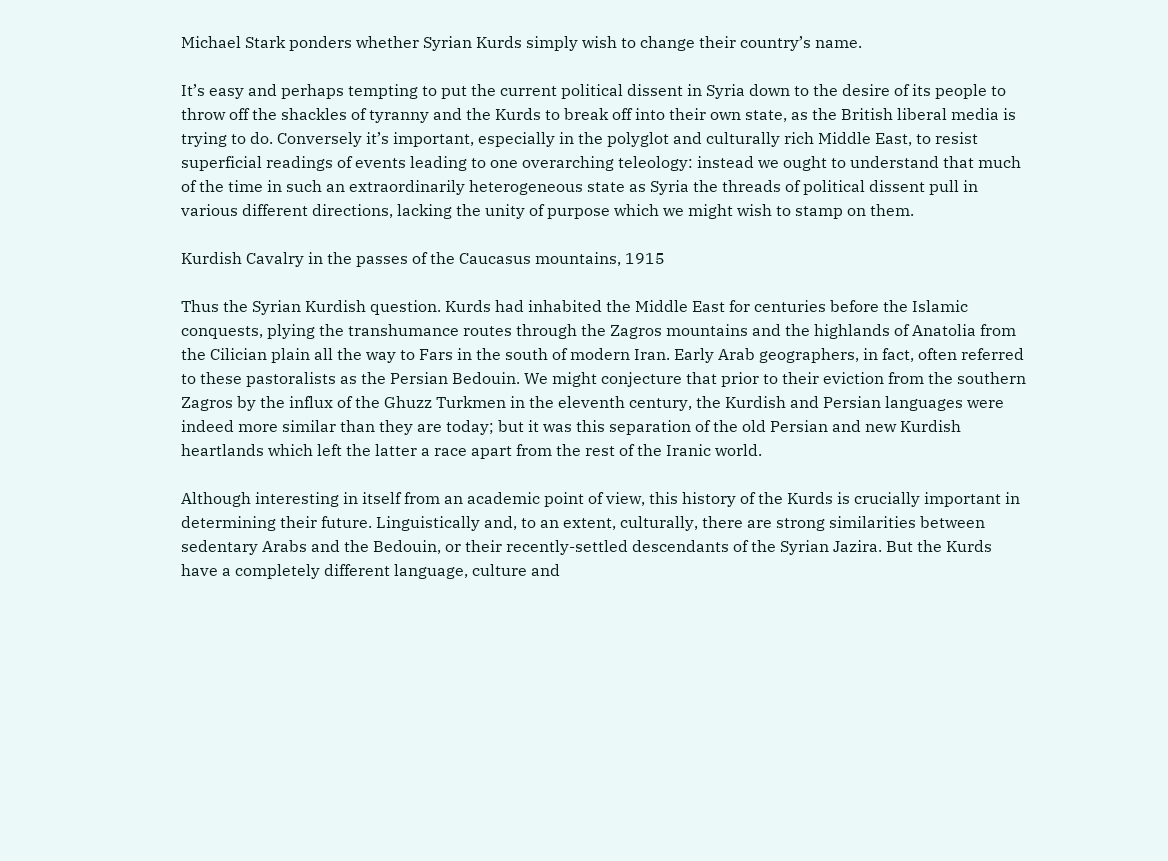Michael Stark ponders whether Syrian Kurds simply wish to change their country’s name.

It’s easy and perhaps tempting to put the current political dissent in Syria down to the desire of its people to throw off the shackles of tyranny and the Kurds to break off into their own state, as the British liberal media is trying to do. Conversely it’s important, especially in the polyglot and culturally rich Middle East, to resist superficial readings of events leading to one overarching teleology: instead we ought to understand that much of the time in such an extraordinarily heterogeneous state as Syria the threads of political dissent pull in various different directions, lacking the unity of purpose which we might wish to stamp on them.

Kurdish Cavalry in the passes of the Caucasus mountains, 1915

Thus the Syrian Kurdish question. Kurds had inhabited the Middle East for centuries before the Islamic conquests, plying the transhumance routes through the Zagros mountains and the highlands of Anatolia from the Cilician plain all the way to Fars in the south of modern Iran. Early Arab geographers, in fact, often referred to these pastoralists as the Persian Bedouin. We might conjecture that prior to their eviction from the southern Zagros by the influx of the Ghuzz Turkmen in the eleventh century, the Kurdish and Persian languages were indeed more similar than they are today; but it was this separation of the old Persian and new Kurdish heartlands which left the latter a race apart from the rest of the Iranic world.

Although interesting in itself from an academic point of view, this history of the Kurds is crucially important in determining their future. Linguistically and, to an extent, culturally, there are strong similarities between sedentary Arabs and the Bedouin, or their recently-settled descendants of the Syrian Jazira. But the Kurds have a completely different language, culture and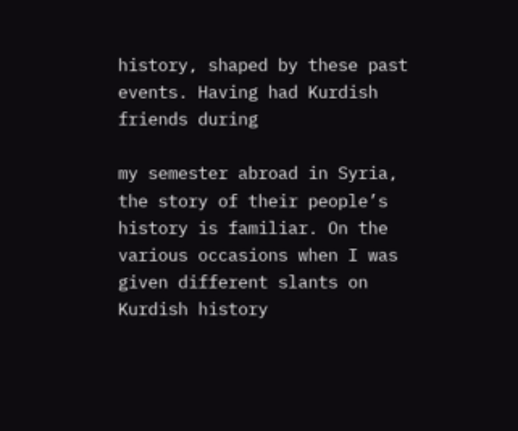history, shaped by these past events. Having had Kurdish friends during

my semester abroad in Syria, the story of their people’s history is familiar. On the various occasions when I was given different slants on Kurdish history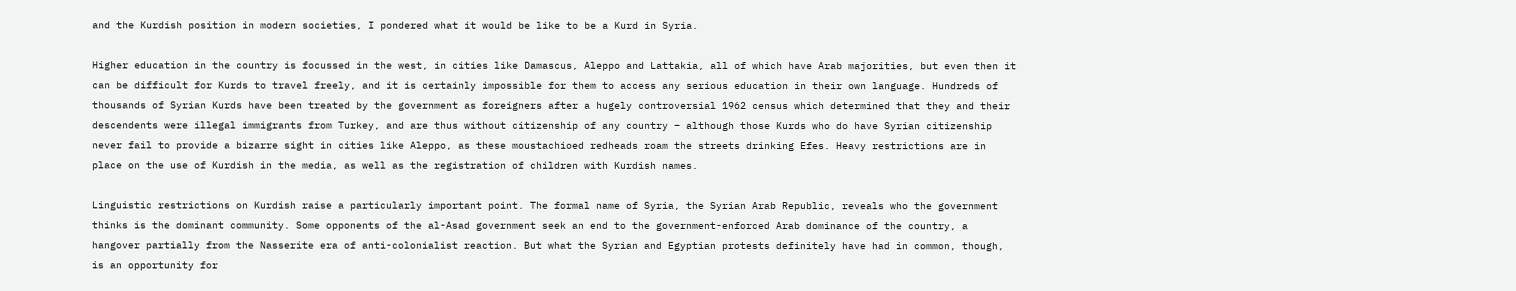and the Kurdish position in modern societies, I pondered what it would be like to be a Kurd in Syria.

Higher education in the country is focussed in the west, in cities like Damascus, Aleppo and Lattakia, all of which have Arab majorities, but even then it can be difficult for Kurds to travel freely, and it is certainly impossible for them to access any serious education in their own language. Hundreds of thousands of Syrian Kurds have been treated by the government as foreigners after a hugely controversial 1962 census which determined that they and their descendents were illegal immigrants from Turkey, and are thus without citizenship of any country – although those Kurds who do have Syrian citizenship never fail to provide a bizarre sight in cities like Aleppo, as these moustachioed redheads roam the streets drinking Efes. Heavy restrictions are in place on the use of Kurdish in the media, as well as the registration of children with Kurdish names.

Linguistic restrictions on Kurdish raise a particularly important point. The formal name of Syria, the Syrian Arab Republic, reveals who the government thinks is the dominant community. Some opponents of the al-Asad government seek an end to the government-enforced Arab dominance of the country, a hangover partially from the Nasserite era of anti-colonialist reaction. But what the Syrian and Egyptian protests definitely have had in common, though, is an opportunity for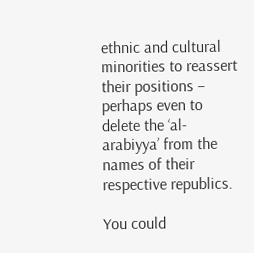ethnic and cultural minorities to reassert their positions – perhaps even to delete the ‘al-arabiyya’ from the names of their respective republics.

You could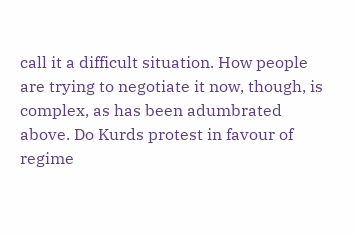call it a difficult situation. How people are trying to negotiate it now, though, is complex, as has been adumbrated above. Do Kurds protest in favour of regime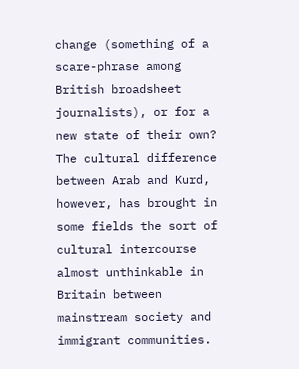change (something of a scare-phrase among British broadsheet journalists), or for a new state of their own? The cultural difference between Arab and Kurd, however, has brought in some fields the sort of cultural intercourse almost unthinkable in Britain between mainstream society and immigrant communities.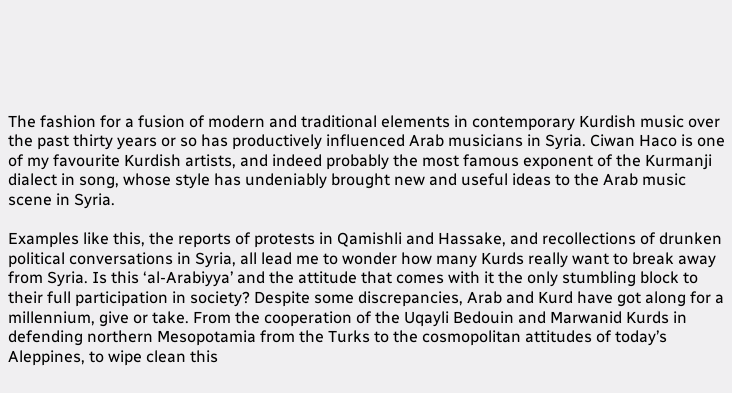The fashion for a fusion of modern and traditional elements in contemporary Kurdish music over the past thirty years or so has productively influenced Arab musicians in Syria. Ciwan Haco is one of my favourite Kurdish artists, and indeed probably the most famous exponent of the Kurmanji dialect in song, whose style has undeniably brought new and useful ideas to the Arab music scene in Syria.

Examples like this, the reports of protests in Qamishli and Hassake, and recollections of drunken political conversations in Syria, all lead me to wonder how many Kurds really want to break away from Syria. Is this ‘al-Arabiyya’ and the attitude that comes with it the only stumbling block to their full participation in society? Despite some discrepancies, Arab and Kurd have got along for a millennium, give or take. From the cooperation of the Uqayli Bedouin and Marwanid Kurds in defending northern Mesopotamia from the Turks to the cosmopolitan attitudes of today’s Aleppines, to wipe clean this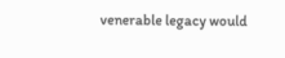venerable legacy would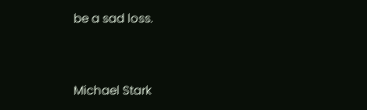be a sad loss.


Michael Stark